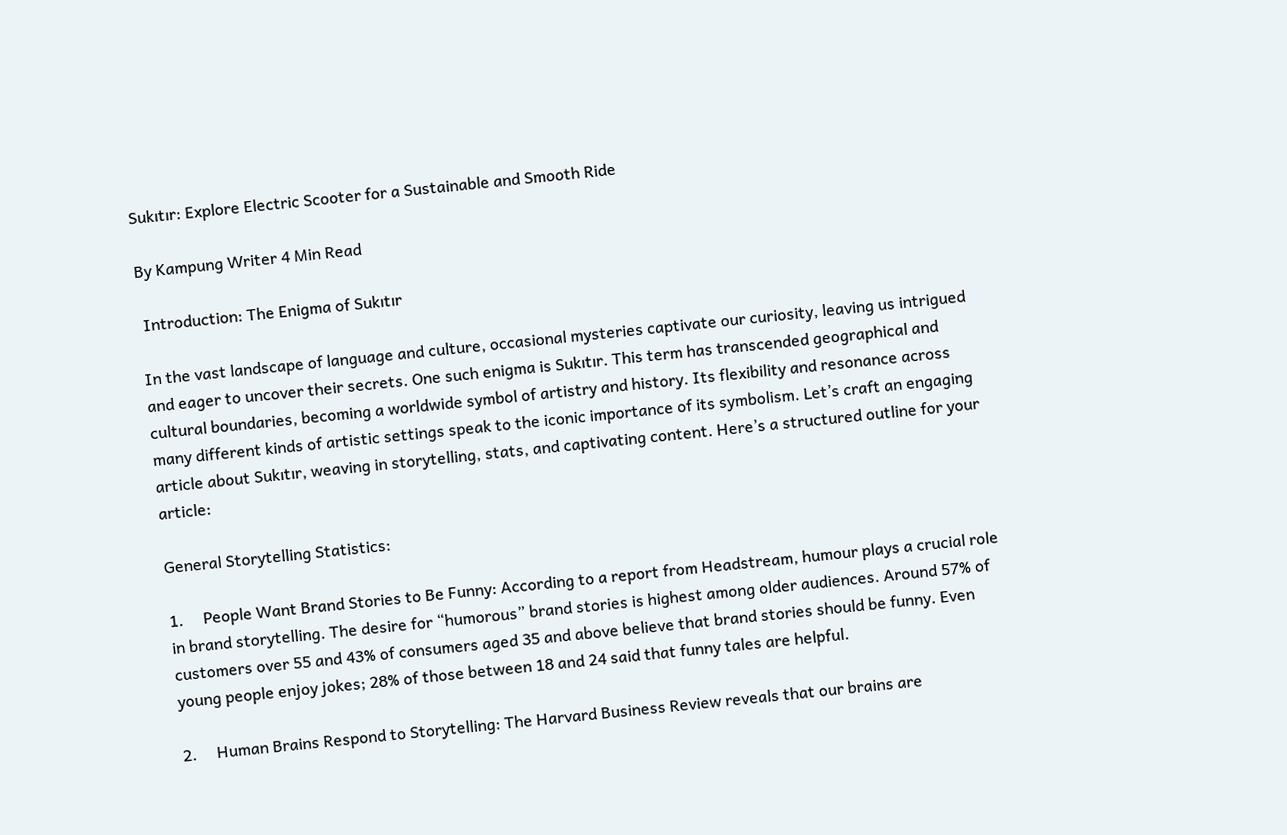Sukıtır: Explore Electric Scooter for a Sustainable and Smooth Ride

By Kampung Writer 4 Min Read

 Introduction: The Enigma of Sukıtır

In the vast landscape of language and culture, occasional mysteries captivate our curiosity, leaving us intrigued and eager to uncover their secrets. One such enigma is Sukıtır. This term has transcended geographical and cultural boundaries, becoming a worldwide symbol of artistry and history. Its flexibility and resonance across many different kinds of artistic settings speak to the iconic importance of its symbolism. Let’s craft an engaging article about Sukıtır, weaving in storytelling, stats, and captivating content. Here’s a structured outline for your article:

General Storytelling Statistics:

1.     People Want Brand Stories to Be Funny: According to a report from Headstream, humour plays a crucial role in brand storytelling. The desire for “humorous” brand stories is highest among older audiences. Around 57% of customers over 55 and 43% of consumers aged 35 and above believe that brand stories should be funny. Even young people enjoy jokes; 28% of those between 18 and 24 said that funny tales are helpful.

2.     Human Brains Respond to Storytelling: The Harvard Business Review reveals that our brains are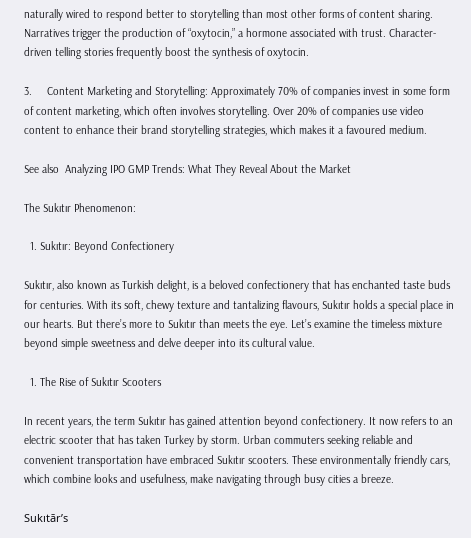naturally wired to respond better to storytelling than most other forms of content sharing. Narratives trigger the production of “oxytocin,” a hormone associated with trust. Character-driven telling stories frequently boost the synthesis of oxytocin.

3.     Content Marketing and Storytelling: Approximately 70% of companies invest in some form of content marketing, which often involves storytelling. Over 20% of companies use video content to enhance their brand storytelling strategies, which makes it a favoured medium.

See also  Analyzing IPO GMP Trends: What They Reveal About the Market

The Sukıtır Phenomenon:

  1. Sukıtır: Beyond Confectionery

Sukıtır, also known as Turkish delight, is a beloved confectionery that has enchanted taste buds for centuries. With its soft, chewy texture and tantalizing flavours, Sukıtır holds a special place in our hearts. But there’s more to Sukıtır than meets the eye. Let’s examine the timeless mixture beyond simple sweetness and delve deeper into its cultural value.

  1. The Rise of Sukıtır Scooters

In recent years, the term Sukıtır has gained attention beyond confectionery. It now refers to an electric scooter that has taken Turkey by storm. Urban commuters seeking reliable and convenient transportation have embraced Sukıtır scooters. These environmentally friendly cars, which combine looks and usefulness, make navigating through busy cities a breeze.

Sukıtār’s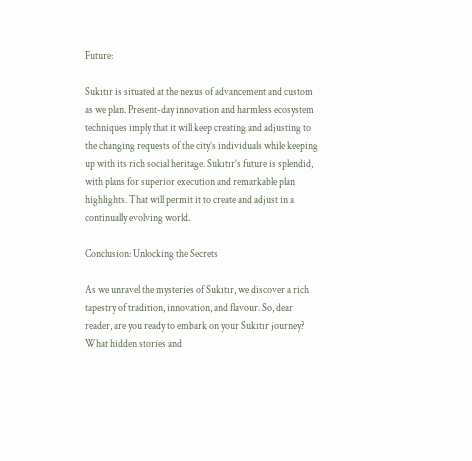Future:

Sukıtır is situated at the nexus of advancement and custom as we plan. Present-day innovation and harmless ecosystem techniques imply that it will keep creating and adjusting to the changing requests of the city’s individuals while keeping up with its rich social heritage. Sukıtır’s future is splendid, with plans for superior execution and remarkable plan highlights. That will permit it to create and adjust in a continually evolving world.

Conclusion: Unlocking the Secrets

As we unravel the mysteries of Sukıtır, we discover a rich tapestry of tradition, innovation, and flavour. So, dear reader, are you ready to embark on your Sukıtır journey? What hidden stories and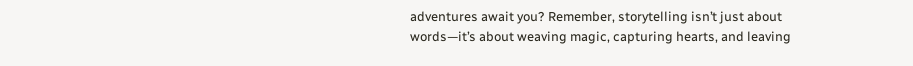adventures await you? Remember, storytelling isn’t just about words—it’s about weaving magic, capturing hearts, and leaving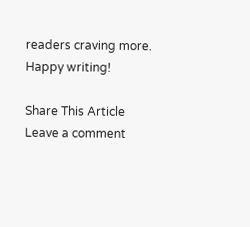readers craving more. Happy writing!

Share This Article
Leave a comment